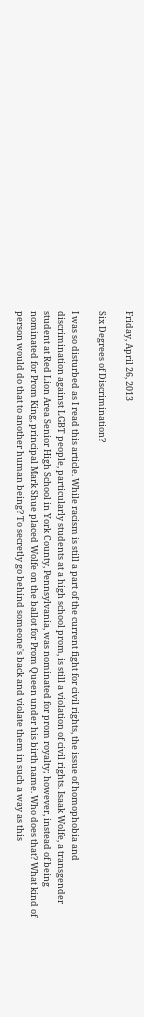Friday, April 26, 2013

Six Degrees of Discrimination?

I was so disturbed as I read this article. While racism is still a part of the current fight for civil rights, the issue of homophobia and discrimination against LGBT people, particularly students at a high school prom, is still a violation of civil rights. Isaak Wolfe, a transgender student at Red Lion Area Senior High School in York County, Pennsylvania, was nominated for prom royalty; however, instead of being nominated for Prom King, principal Mark Shue placed Wolfe on the ballot for Prom Queen under his birth name. Who does that? What kind of person would do that to another human being? To secretly go behind someone's back and violate them in such a way as this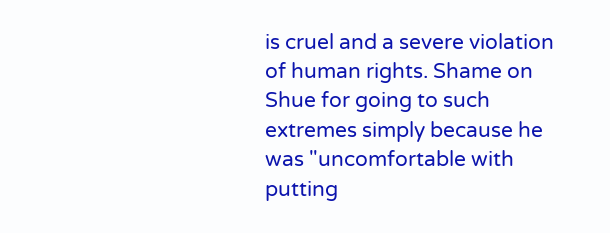is cruel and a severe violation of human rights. Shame on Shue for going to such extremes simply because he was "uncomfortable with putting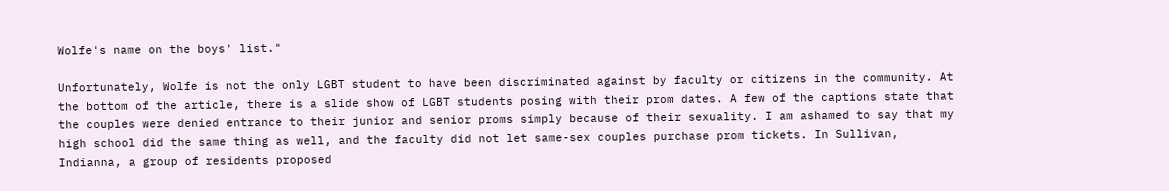Wolfe's name on the boys' list."

Unfortunately, Wolfe is not the only LGBT student to have been discriminated against by faculty or citizens in the community. At the bottom of the article, there is a slide show of LGBT students posing with their prom dates. A few of the captions state that the couples were denied entrance to their junior and senior proms simply because of their sexuality. I am ashamed to say that my high school did the same thing as well, and the faculty did not let same-sex couples purchase prom tickets. In Sullivan, Indianna, a group of residents proposed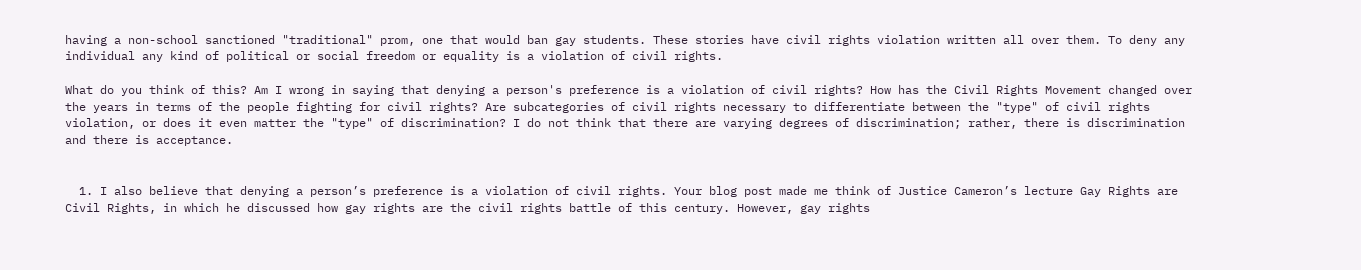having a non-school sanctioned "traditional" prom, one that would ban gay students. These stories have civil rights violation written all over them. To deny any individual any kind of political or social freedom or equality is a violation of civil rights.

What do you think of this? Am I wrong in saying that denying a person's preference is a violation of civil rights? How has the Civil Rights Movement changed over the years in terms of the people fighting for civil rights? Are subcategories of civil rights necessary to differentiate between the "type" of civil rights violation, or does it even matter the "type" of discrimination? I do not think that there are varying degrees of discrimination; rather, there is discrimination and there is acceptance.


  1. I also believe that denying a person’s preference is a violation of civil rights. Your blog post made me think of Justice Cameron’s lecture Gay Rights are Civil Rights, in which he discussed how gay rights are the civil rights battle of this century. However, gay rights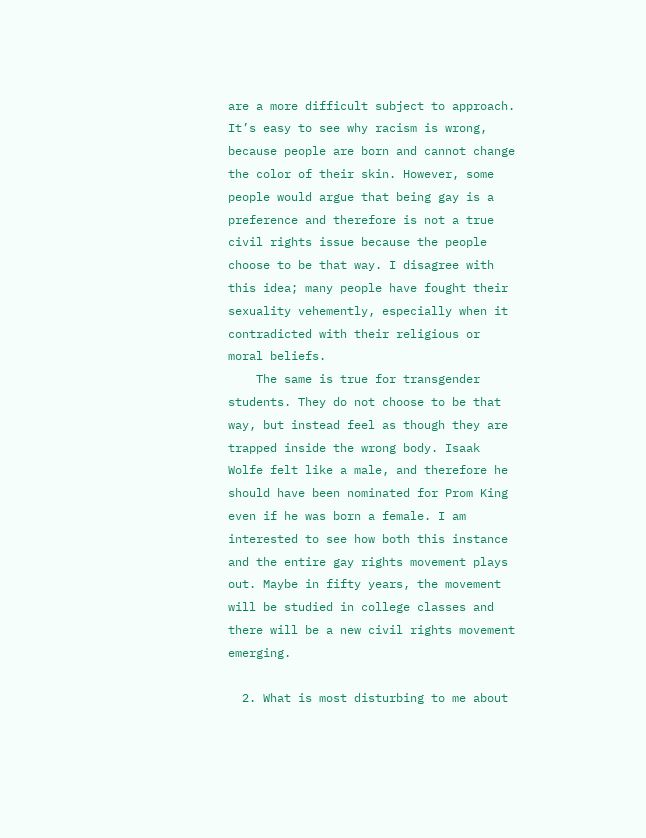are a more difficult subject to approach. It’s easy to see why racism is wrong, because people are born and cannot change the color of their skin. However, some people would argue that being gay is a preference and therefore is not a true civil rights issue because the people choose to be that way. I disagree with this idea; many people have fought their sexuality vehemently, especially when it contradicted with their religious or moral beliefs.
    The same is true for transgender students. They do not choose to be that way, but instead feel as though they are trapped inside the wrong body. Isaak Wolfe felt like a male, and therefore he should have been nominated for Prom King even if he was born a female. I am interested to see how both this instance and the entire gay rights movement plays out. Maybe in fifty years, the movement will be studied in college classes and there will be a new civil rights movement emerging.

  2. What is most disturbing to me about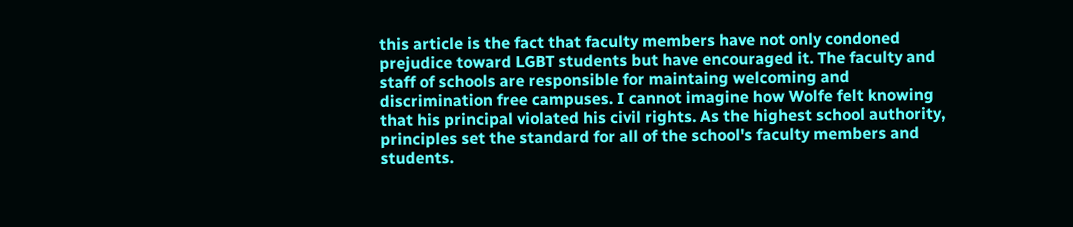this article is the fact that faculty members have not only condoned prejudice toward LGBT students but have encouraged it. The faculty and staff of schools are responsible for maintaing welcoming and discrimination free campuses. I cannot imagine how Wolfe felt knowing that his principal violated his civil rights. As the highest school authority, principles set the standard for all of the school's faculty members and students.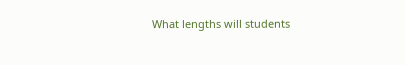What lengths will students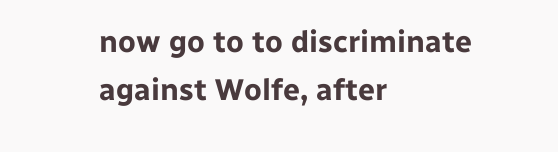now go to to discriminate against Wolfe, after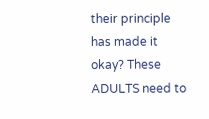their principle has made it okay? These ADULTS need to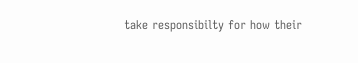take responsibilty for how their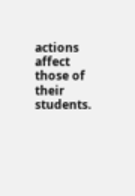actions affect those of their students.